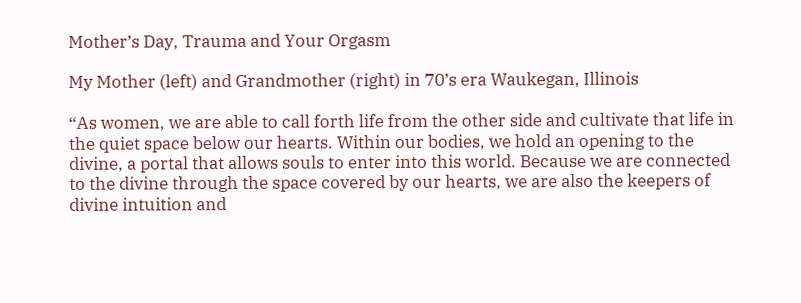Mother’s Day, Trauma and Your Orgasm

My Mother (left) and Grandmother (right) in 70’s era Waukegan, Illinois

“As women, we are able to call forth life from the other side and cultivate that life in the quiet space below our hearts. Within our bodies, we hold an opening to the divine, a portal that allows souls to enter into this world. Because we are connected to the divine through the space covered by our hearts, we are also the keepers of divine intuition and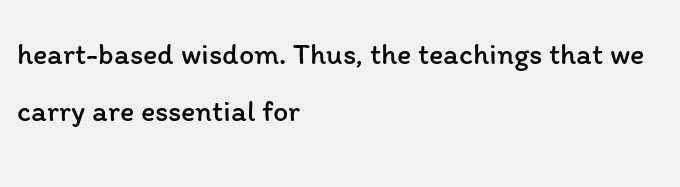heart-based wisdom. Thus, the teachings that we carry are essential for